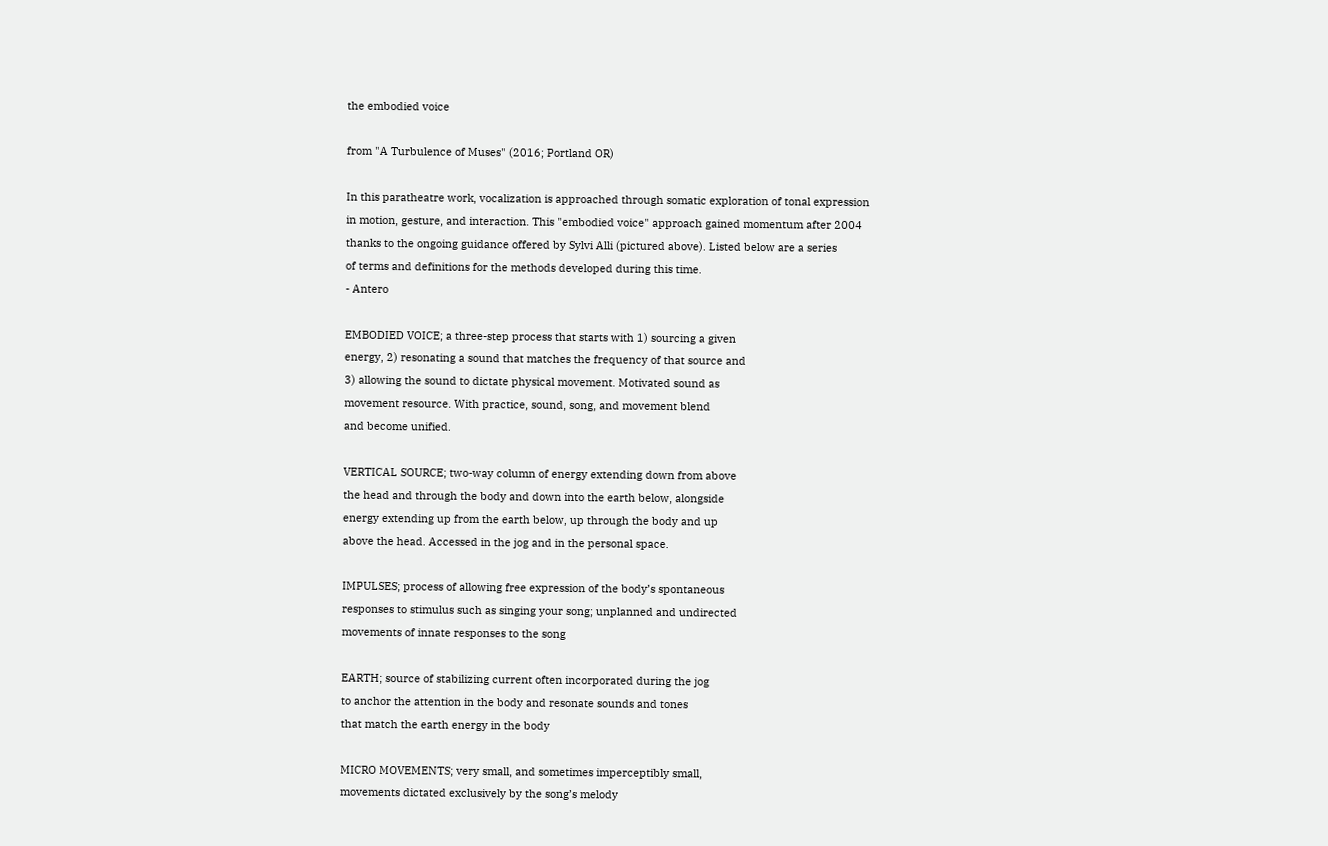the embodied voice

from "A Turbulence of Muses" (2016; Portland OR)

In this paratheatre work, vocalization is approached through somatic exploration of tonal expression
in motion, gesture, and interaction. This "embodied voice" approach gained momentum after 2004
thanks to the ongoing guidance offered by Sylvi Alli (pictured above). Listed below are a series
of terms and definitions for the methods developed during this time.
- Antero

EMBODIED VOICE; a three-step process that starts with 1) sourcing a given
energy, 2) resonating a sound that matches the frequency of that source and
3) allowing the sound to dictate physical movement. Motivated sound as
movement resource. With practice, sound, song, and movement blend
and become unified.

VERTICAL SOURCE; two-way column of energy extending down from above
the head and through the body and down into the earth below, alongside
energy extending up from the earth below, up through the body and up
above the head. Accessed in the jog and in the personal space.

IMPULSES; process of allowing free expression of the body’s spontaneous
responses to stimulus such as singing your song; unplanned and undirected
movements of innate responses to the song

EARTH; source of stabilizing current often incorporated during the jog
to anchor the attention in the body and resonate sounds and tones
that match the earth energy in the body

MICRO MOVEMENTS; very small, and sometimes imperceptibly small,
movements dictated exclusively by the song’s melody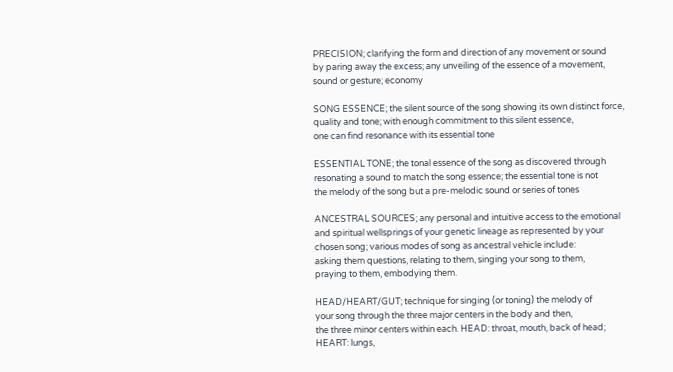PRECISION; clarifying the form and direction of any movement or sound
by paring away the excess; any unveiling of the essence of a movement,
sound or gesture; economy

SONG ESSENCE; the silent source of the song showing its own distinct force,
quality and tone; with enough commitment to this silent essence,
one can find resonance with its essential tone

ESSENTIAL TONE; the tonal essence of the song as discovered through
resonating a sound to match the song essence; the essential tone is not
the melody of the song but a pre-melodic sound or series of tones

ANCESTRAL SOURCES; any personal and intuitive access to the emotional
and spiritual wellsprings of your genetic lineage as represented by your
chosen song; various modes of song as ancestral vehicle include:
asking them questions, relating to them, singing your song to them,
praying to them, embodying them.

HEAD/HEART/GUT; technique for singing (or toning) the melody of
your song through the three major centers in the body and then,
the three minor centers within each. HEAD: throat, mouth, back of head;
HEART: lungs,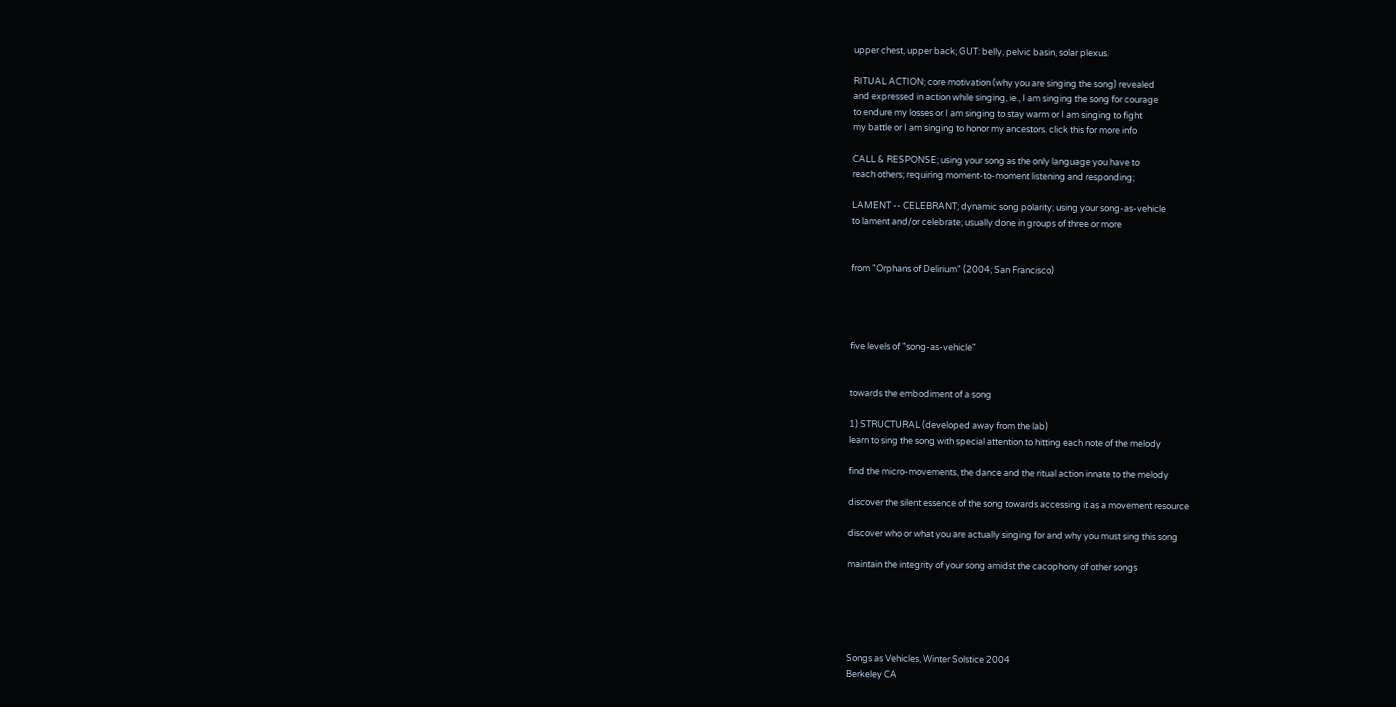upper chest, upper back; GUT: belly, pelvic basin, solar plexus.

RITUAL ACTION; core motivation (why you are singing the song) revealed
and expressed in action while singing, ie., I am singing the song for courage
to endure my losses or I am singing to stay warm or I am singing to fight
my battle or I am singing to honor my ancestors. click this for more info

CALL & RESPONSE; using your song as the only language you have to
reach others; requiring moment-to-moment listening and responding;

LAMENT -- CELEBRANT; dynamic song polarity; using your song-as-vehicle
to lament and/or celebrate; usually done in groups of three or more


from "Orphans of Delirium" (2004; San Francisco)




five levels of "song-as-vehicle"


towards the embodiment of a song

1) STRUCTURAL (developed away from the lab)
learn to sing the song with special attention to hitting each note of the melody

find the micro-movements, the dance and the ritual action innate to the melody

discover the silent essence of the song towards accessing it as a movement resource

discover who or what you are actually singing for and why you must sing this song

maintain the integrity of your song amidst the cacophony of other songs





Songs as Vehicles, Winter Solstice 2004
Berkeley CA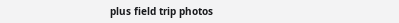plus field trip photos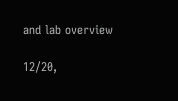and lab overview

12/20,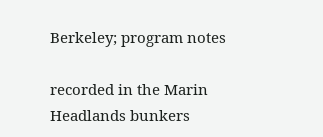Berkeley; program notes

recorded in the Marin Headlands bunkers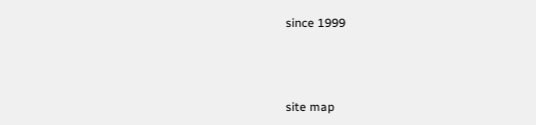since 1999



site map